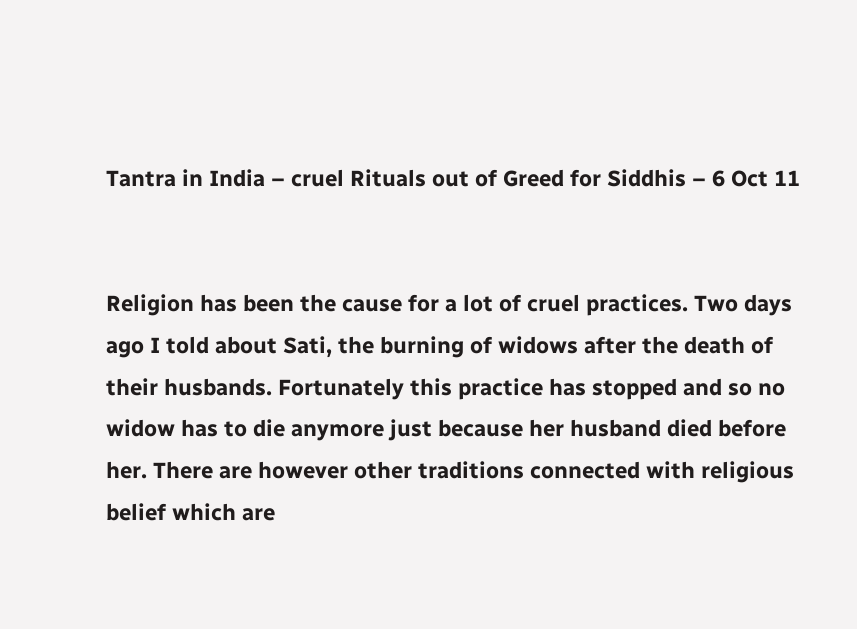Tantra in India – cruel Rituals out of Greed for Siddhis – 6 Oct 11


Religion has been the cause for a lot of cruel practices. Two days ago I told about Sati, the burning of widows after the death of their husbands. Fortunately this practice has stopped and so no widow has to die anymore just because her husband died before her. There are however other traditions connected with religious belief which are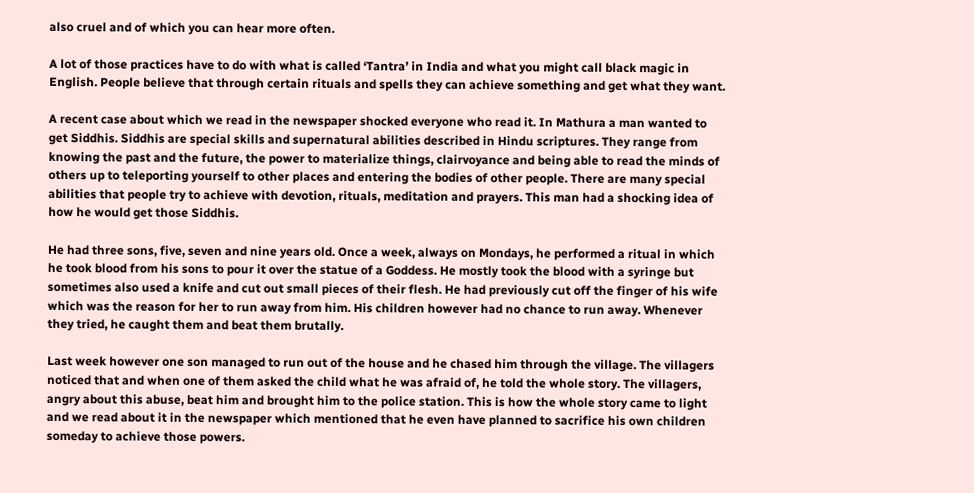also cruel and of which you can hear more often.

A lot of those practices have to do with what is called ‘Tantra’ in India and what you might call black magic in English. People believe that through certain rituals and spells they can achieve something and get what they want.

A recent case about which we read in the newspaper shocked everyone who read it. In Mathura a man wanted to get Siddhis. Siddhis are special skills and supernatural abilities described in Hindu scriptures. They range from knowing the past and the future, the power to materialize things, clairvoyance and being able to read the minds of others up to teleporting yourself to other places and entering the bodies of other people. There are many special abilities that people try to achieve with devotion, rituals, meditation and prayers. This man had a shocking idea of how he would get those Siddhis.

He had three sons, five, seven and nine years old. Once a week, always on Mondays, he performed a ritual in which he took blood from his sons to pour it over the statue of a Goddess. He mostly took the blood with a syringe but sometimes also used a knife and cut out small pieces of their flesh. He had previously cut off the finger of his wife which was the reason for her to run away from him. His children however had no chance to run away. Whenever they tried, he caught them and beat them brutally.

Last week however one son managed to run out of the house and he chased him through the village. The villagers noticed that and when one of them asked the child what he was afraid of, he told the whole story. The villagers, angry about this abuse, beat him and brought him to the police station. This is how the whole story came to light and we read about it in the newspaper which mentioned that he even have planned to sacrifice his own children someday to achieve those powers.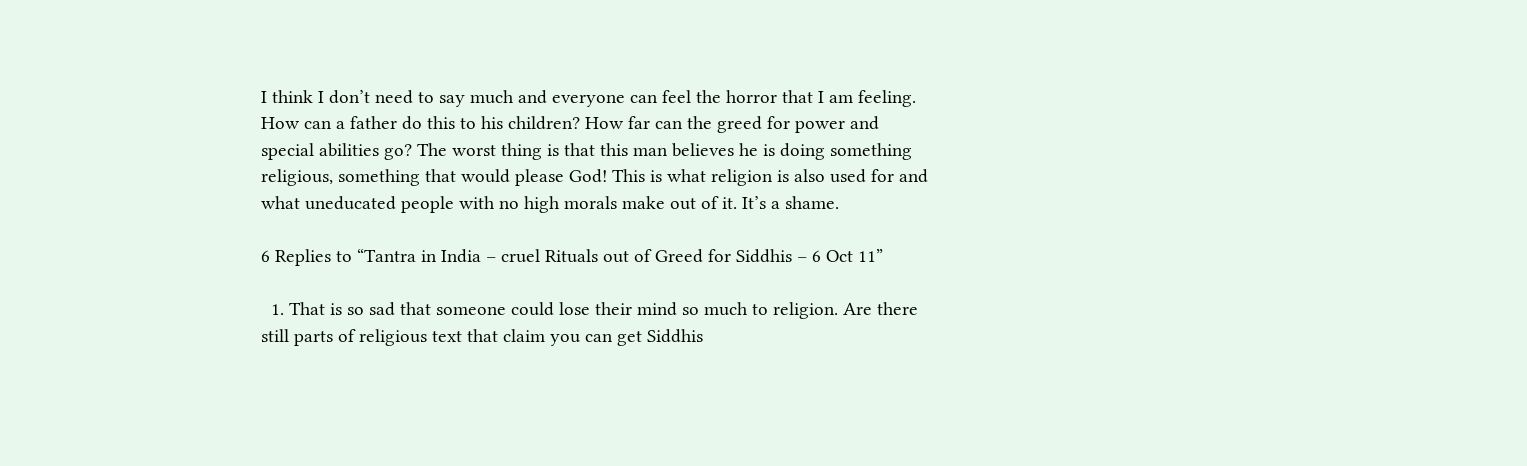I think I don’t need to say much and everyone can feel the horror that I am feeling. How can a father do this to his children? How far can the greed for power and special abilities go? The worst thing is that this man believes he is doing something religious, something that would please God! This is what religion is also used for and what uneducated people with no high morals make out of it. It’s a shame.

6 Replies to “Tantra in India – cruel Rituals out of Greed for Siddhis – 6 Oct 11”

  1. That is so sad that someone could lose their mind so much to religion. Are there still parts of religious text that claim you can get Siddhis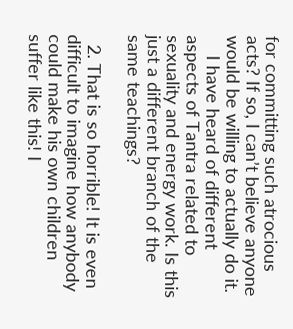for committing such atrocious acts? If so, I can’t believe anyone would be willing to actually do it.
    I have heard of different aspects of Tantra related to sexuality and energy work. Is this just a different branch of the same teachings?

  2. That is so horrible! It is even difficult to imagine how anybody could make his own children suffer like this! I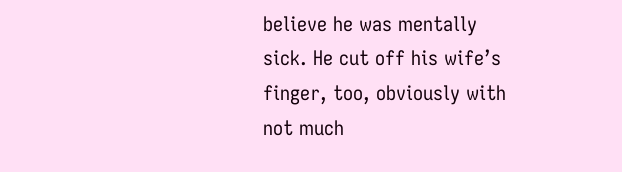believe he was mentally sick. He cut off his wife’s finger, too, obviously with not much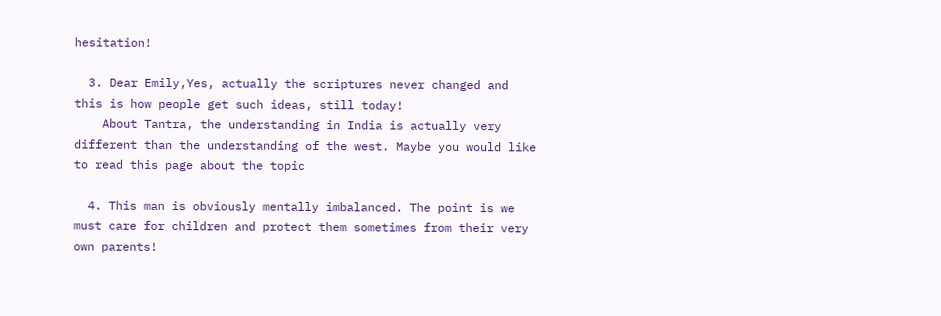hesitation!

  3. Dear Emily,Yes, actually the scriptures never changed and this is how people get such ideas, still today!
    About Tantra, the understanding in India is actually very different than the understanding of the west. Maybe you would like to read this page about the topic

  4. This man is obviously mentally imbalanced. The point is we must care for children and protect them sometimes from their very own parents!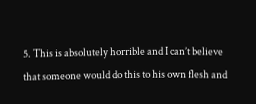5. This is absolutely horrible and I can’t believe that someone would do this to his own flesh and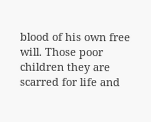blood of his own free will. Those poor children they are scarred for life and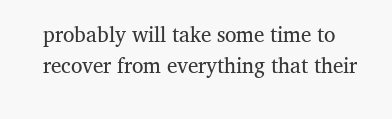probably will take some time to recover from everything that their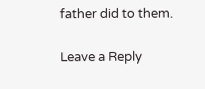father did to them.

Leave a Reply